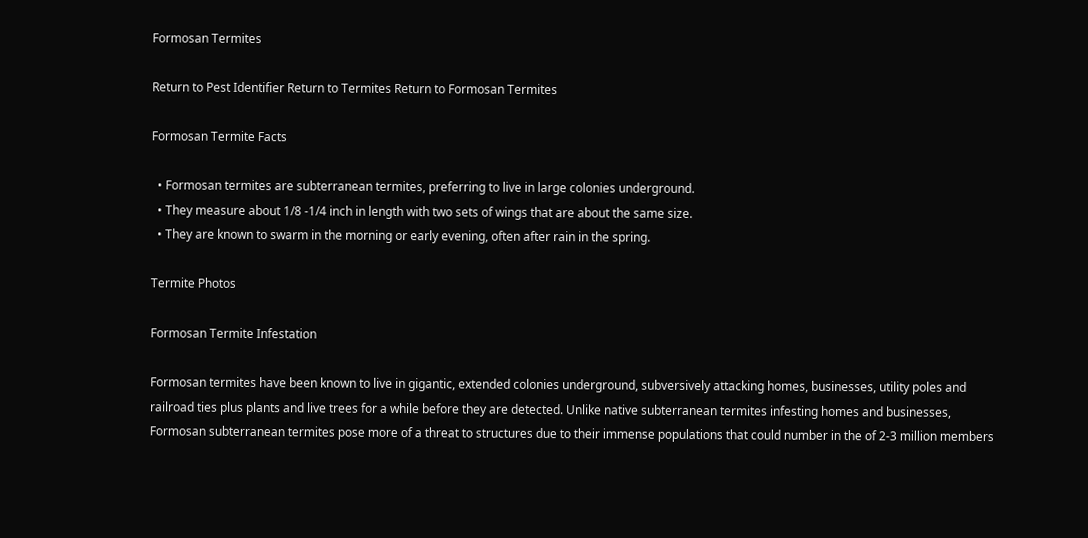Formosan Termites

Return to Pest Identifier Return to Termites Return to Formosan Termites

Formosan Termite Facts

  • Formosan termites are subterranean termites, preferring to live in large colonies underground.
  • They measure about 1/8 -1/4 inch in length with two sets of wings that are about the same size.
  • They are known to swarm in the morning or early evening, often after rain in the spring.

Termite Photos

Formosan Termite Infestation

Formosan termites have been known to live in gigantic, extended colonies underground, subversively attacking homes, businesses, utility poles and railroad ties plus plants and live trees for a while before they are detected. Unlike native subterranean termites infesting homes and businesses, Formosan subterranean termites pose more of a threat to structures due to their immense populations that could number in the of 2-3 million members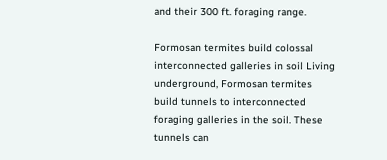and their 300 ft. foraging range.

Formosan termites build colossal interconnected galleries in soil Living underground, Formosan termites build tunnels to interconnected foraging galleries in the soil. These tunnels can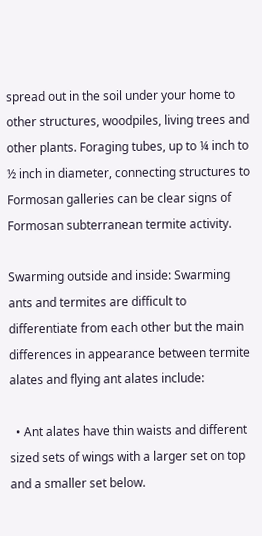spread out in the soil under your home to other structures, woodpiles, living trees and other plants. Foraging tubes, up to ¼ inch to ½ inch in diameter, connecting structures to Formosan galleries can be clear signs of Formosan subterranean termite activity.

Swarming outside and inside: Swarming ants and termites are difficult to differentiate from each other but the main differences in appearance between termite alates and flying ant alates include:

  • Ant alates have thin waists and different sized sets of wings with a larger set on top and a smaller set below.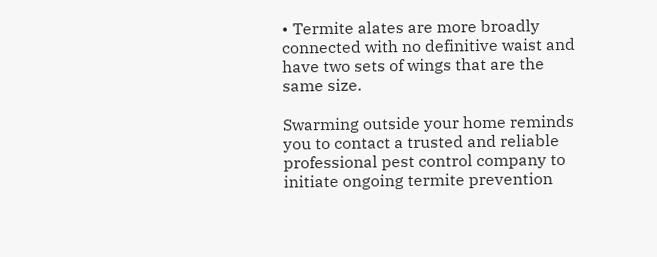• Termite alates are more broadly connected with no definitive waist and have two sets of wings that are the same size.

Swarming outside your home reminds you to contact a trusted and reliable professional pest control company to initiate ongoing termite prevention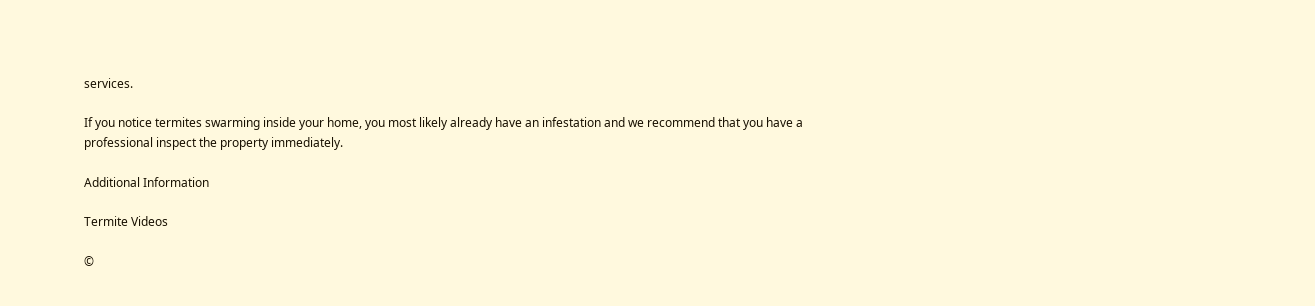services.

If you notice termites swarming inside your home, you most likely already have an infestation and we recommend that you have a professional inspect the property immediately.

Additional Information

Termite Videos

©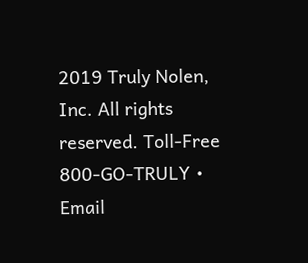2019 Truly Nolen, Inc. All rights reserved. Toll-Free 800-GO-TRULY • Email